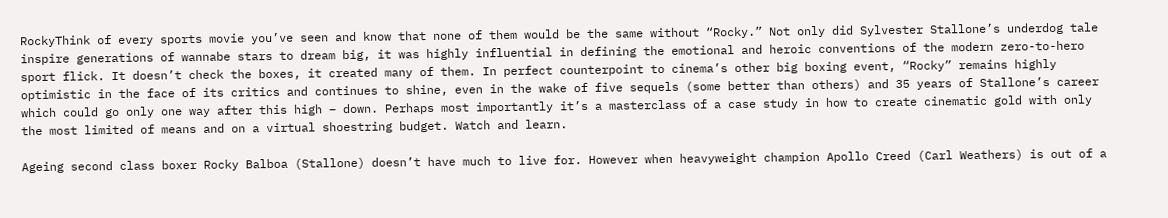RockyThink of every sports movie you’ve seen and know that none of them would be the same without “Rocky.” Not only did Sylvester Stallone’s underdog tale inspire generations of wannabe stars to dream big, it was highly influential in defining the emotional and heroic conventions of the modern zero-to-hero sport flick. It doesn’t check the boxes, it created many of them. In perfect counterpoint to cinema’s other big boxing event, “Rocky” remains highly optimistic in the face of its critics and continues to shine, even in the wake of five sequels (some better than others) and 35 years of Stallone’s career which could go only one way after this high – down. Perhaps most importantly it’s a masterclass of a case study in how to create cinematic gold with only the most limited of means and on a virtual shoestring budget. Watch and learn.

Ageing second class boxer Rocky Balboa (Stallone) doesn’t have much to live for. However when heavyweight champion Apollo Creed (Carl Weathers) is out of a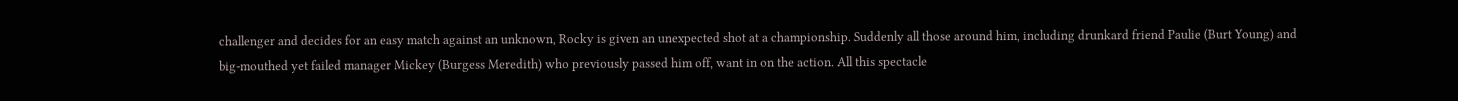challenger and decides for an easy match against an unknown, Rocky is given an unexpected shot at a championship. Suddenly all those around him, including drunkard friend Paulie (Burt Young) and big-mouthed yet failed manager Mickey (Burgess Meredith) who previously passed him off, want in on the action. All this spectacle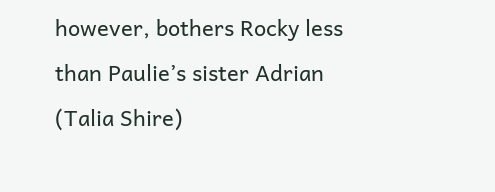however, bothers Rocky less than Paulie’s sister Adrian (Talia Shire)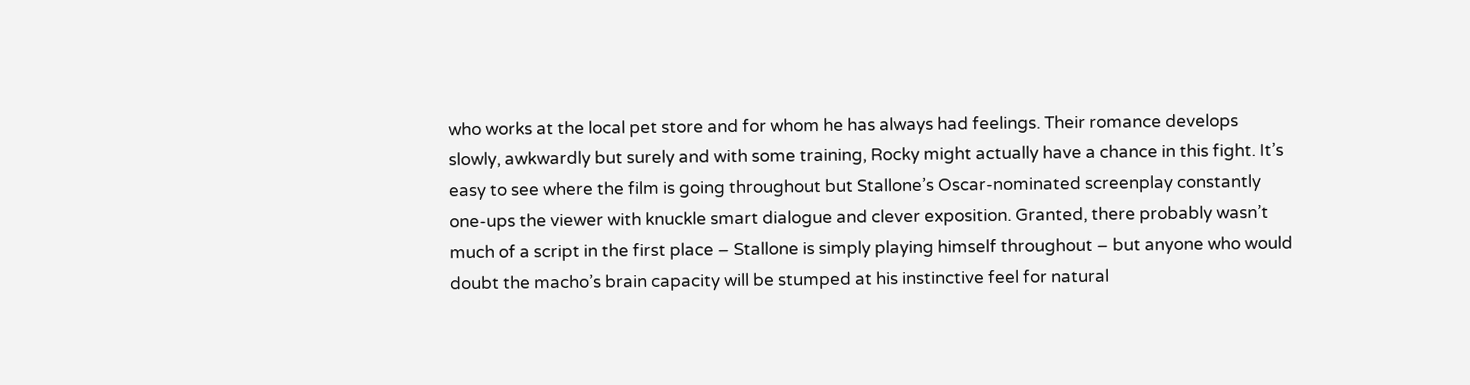who works at the local pet store and for whom he has always had feelings. Their romance develops slowly, awkwardly but surely and with some training, Rocky might actually have a chance in this fight. It’s easy to see where the film is going throughout but Stallone’s Oscar-nominated screenplay constantly one-ups the viewer with knuckle smart dialogue and clever exposition. Granted, there probably wasn’t much of a script in the first place – Stallone is simply playing himself throughout – but anyone who would doubt the macho’s brain capacity will be stumped at his instinctive feel for natural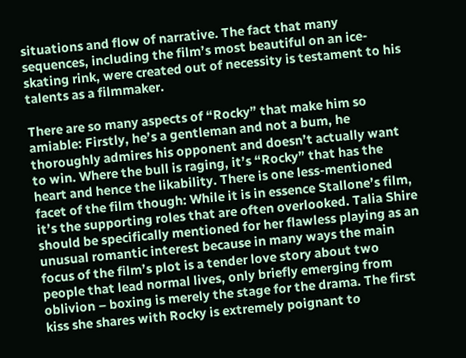situations and flow of narrative. The fact that many sequences, including the film’s most beautiful on an ice-skating rink, were created out of necessity is testament to his talents as a filmmaker.

There are so many aspects of “Rocky” that make him so amiable: Firstly, he’s a gentleman and not a bum, he thoroughly admires his opponent and doesn’t actually want to win. Where the bull is raging, it’s “Rocky” that has the heart and hence the likability. There is one less-mentioned facet of the film though: While it is in essence Stallone’s film, it’s the supporting roles that are often overlooked. Talia Shire should be specifically mentioned for her flawless playing as an unusual romantic interest because in many ways the main focus of the film’s plot is a tender love story about two people that lead normal lives, only briefly emerging from oblivion – boxing is merely the stage for the drama. The first kiss she shares with Rocky is extremely poignant to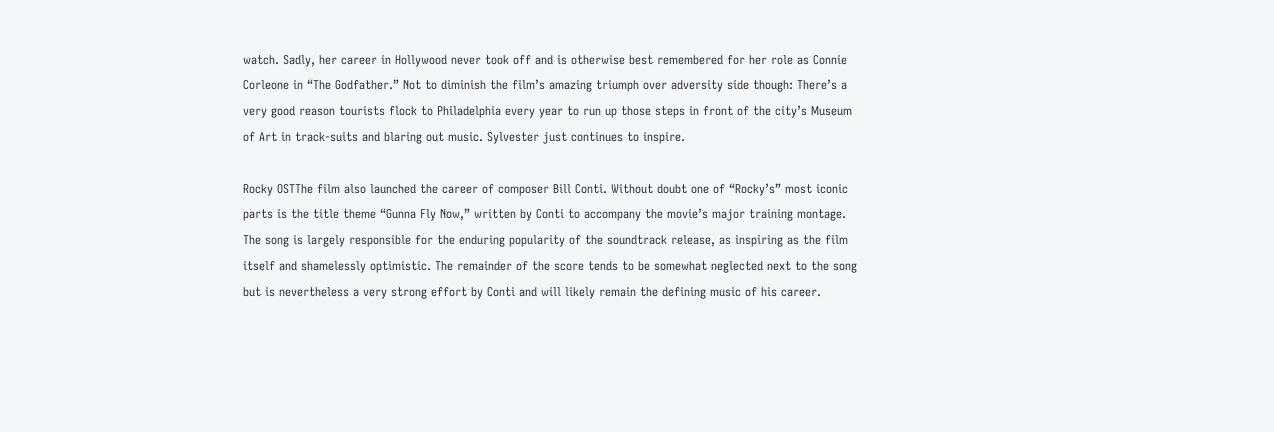watch. Sadly, her career in Hollywood never took off and is otherwise best remembered for her role as Connie Corleone in “The Godfather.” Not to diminish the film’s amazing triumph over adversity side though: There’s a very good reason tourists flock to Philadelphia every year to run up those steps in front of the city’s Museum of Art in track-suits and blaring out music. Sylvester just continues to inspire.

Rocky OSTThe film also launched the career of composer Bill Conti. Without doubt one of “Rocky’s” most iconic parts is the title theme “Gunna Fly Now,” written by Conti to accompany the movie’s major training montage. The song is largely responsible for the enduring popularity of the soundtrack release, as inspiring as the film itself and shamelessly optimistic. The remainder of the score tends to be somewhat neglected next to the song but is nevertheless a very strong effort by Conti and will likely remain the defining music of his career.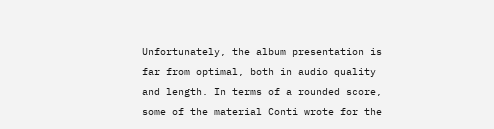Unfortunately, the album presentation is far from optimal, both in audio quality and length. In terms of a rounded score, some of the material Conti wrote for the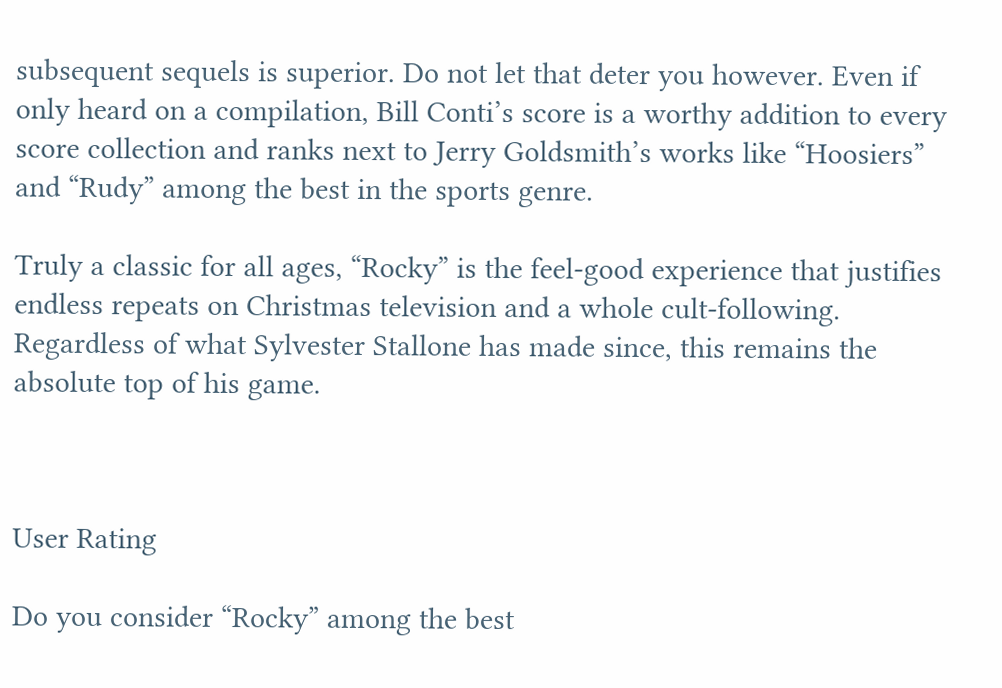subsequent sequels is superior. Do not let that deter you however. Even if only heard on a compilation, Bill Conti’s score is a worthy addition to every score collection and ranks next to Jerry Goldsmith’s works like “Hoosiers” and “Rudy” among the best in the sports genre.

Truly a classic for all ages, “Rocky” is the feel-good experience that justifies endless repeats on Christmas television and a whole cult-following. Regardless of what Sylvester Stallone has made since, this remains the absolute top of his game.



User Rating

Do you consider “Rocky” among the best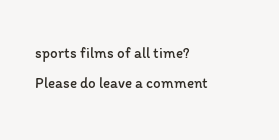sports films of all time? Please do leave a comment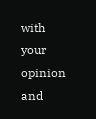with your opinion and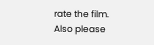rate the film. Also please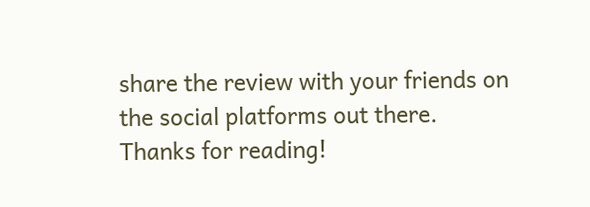share the review with your friends on the social platforms out there. Thanks for reading!